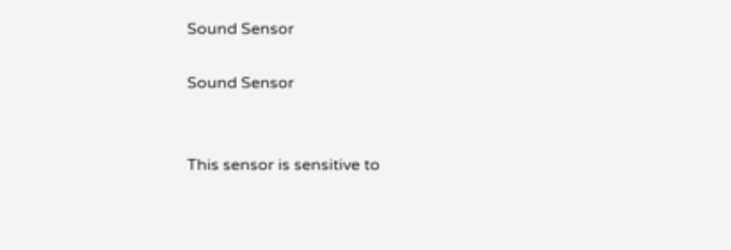Sound Sensor

Sound Sensor


This sensor is sensitive to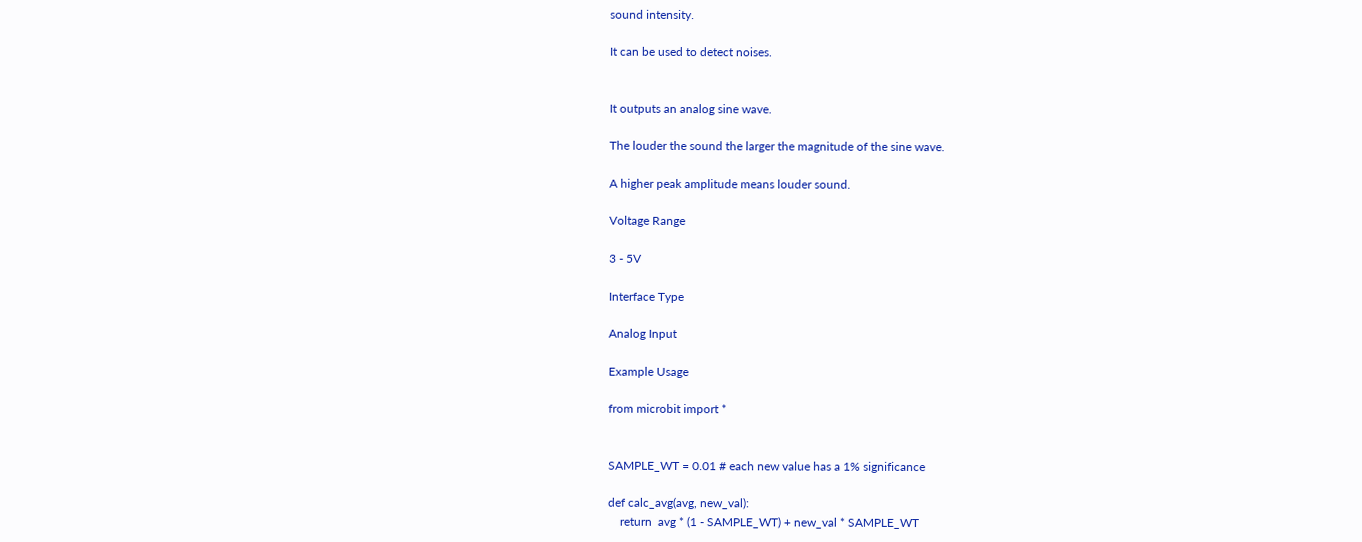sound intensity.

It can be used to detect noises.


It outputs an analog sine wave.

The louder the sound the larger the magnitude of the sine wave.

A higher peak amplitude means louder sound.

Voltage Range

3 - 5V

Interface Type

Analog Input

Example Usage

from microbit import *


SAMPLE_WT = 0.01 # each new value has a 1% significance

def calc_avg(avg, new_val):
    return  avg * (1 - SAMPLE_WT) + new_val * SAMPLE_WT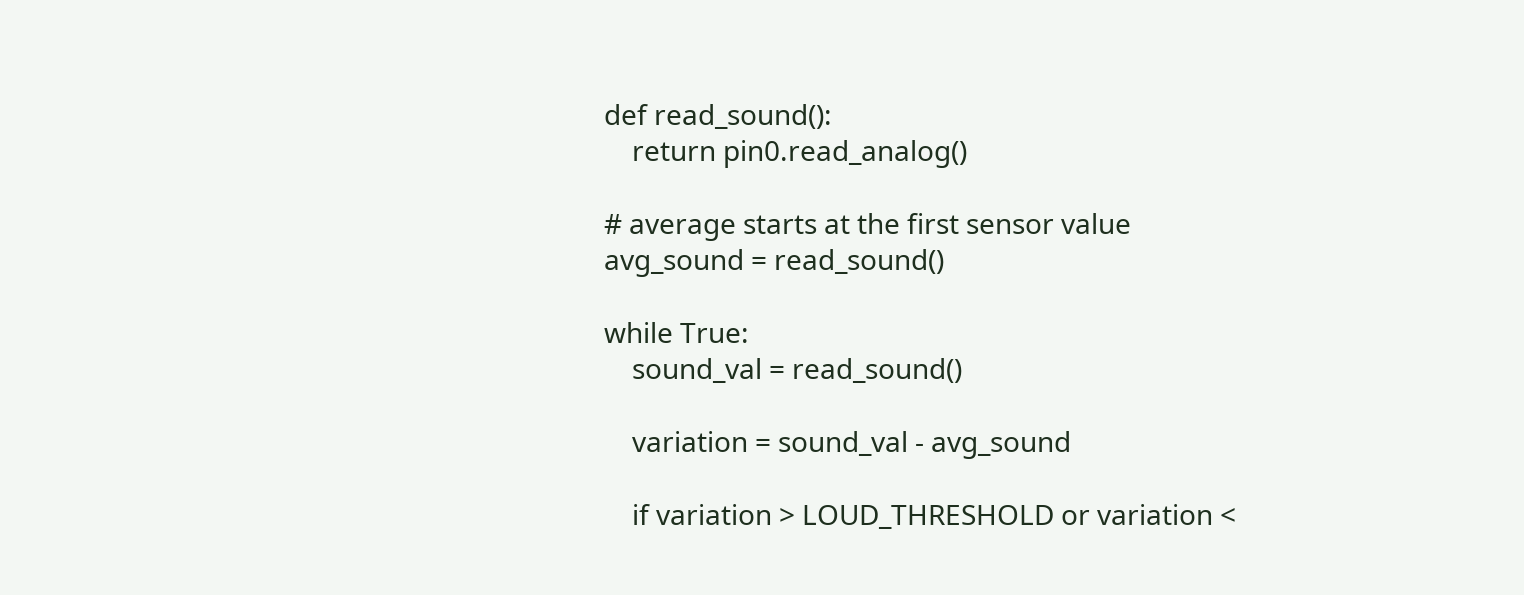def read_sound():
    return pin0.read_analog()

# average starts at the first sensor value
avg_sound = read_sound()

while True:
    sound_val = read_sound()

    variation = sound_val - avg_sound

    if variation > LOUD_THRESHOLD or variation <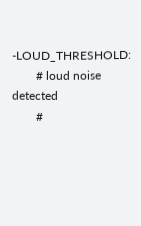-LOUD_THRESHOLD:
        # loud noise detected
        #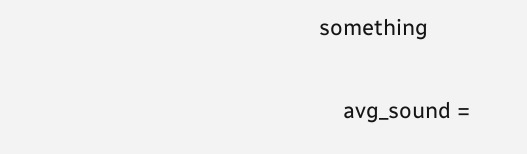something

    avg_sound =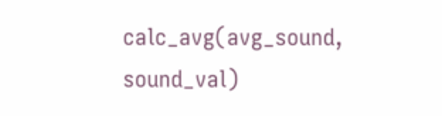calc_avg(avg_sound, sound_val)